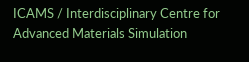ICAMS / Interdisciplinary Centre for Advanced Materials Simulation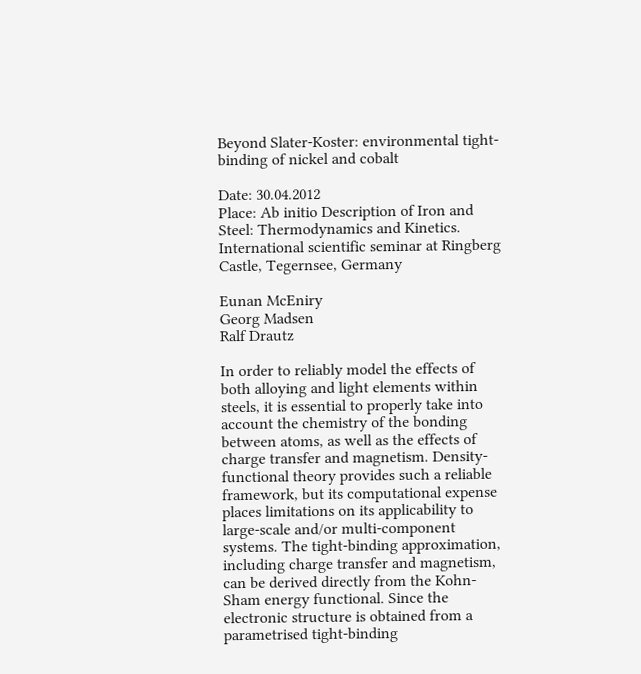Beyond Slater-Koster: environmental tight-binding of nickel and cobalt

Date: 30.04.2012
Place: Ab initio Description of Iron and Steel: Thermodynamics and Kinetics. International scientific seminar at Ringberg Castle, Tegernsee, Germany

Eunan McEniry
Georg Madsen
Ralf Drautz

In order to reliably model the effects of both alloying and light elements within steels, it is essential to properly take into account the chemistry of the bonding between atoms, as well as the effects of charge transfer and magnetism. Density-functional theory provides such a reliable framework, but its computational expense places limitations on its applicability to large-scale and/or multi-component systems. The tight-binding approximation, including charge transfer and magnetism, can be derived directly from the Kohn-Sham energy functional. Since the electronic structure is obtained from a parametrised tight-binding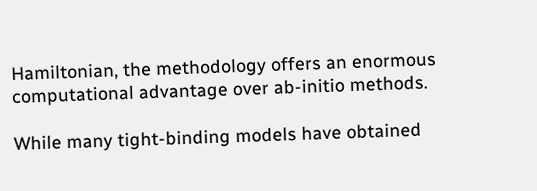Hamiltonian, the methodology offers an enormous computational advantage over ab-initio methods.

While many tight-binding models have obtained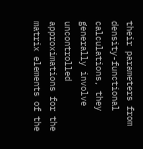their parameters from density-functional calculations, they generally involve uncontrolled approximations for the matrix elements of the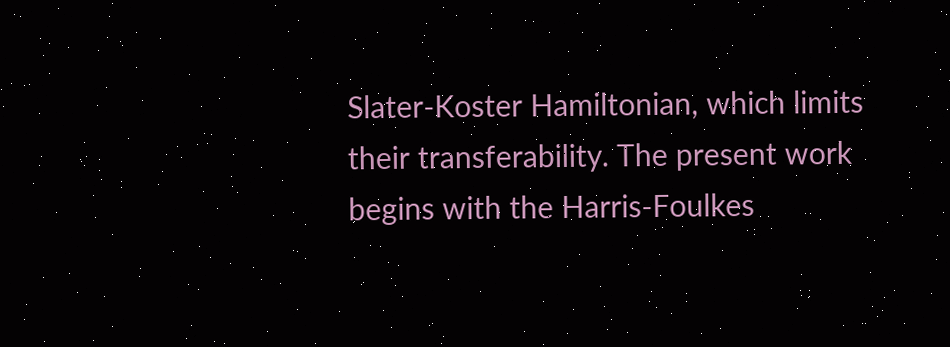Slater-Koster Hamiltonian, which limits their transferability. The present work begins with the Harris-Foulkes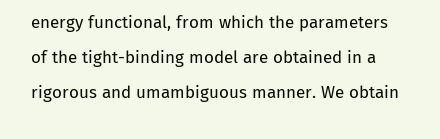energy functional, from which the parameters of the tight-binding model are obtained in a rigorous and umambiguous manner. We obtain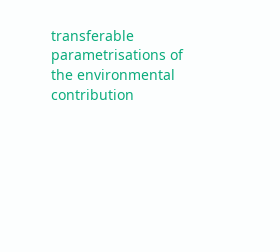transferable parametrisations of the environmental contribution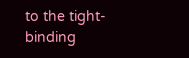to the tight-binding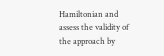Hamiltonian and assess the validity of the approach by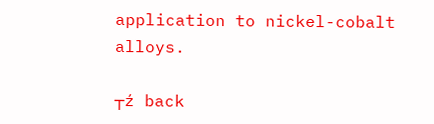application to nickel-cobalt alloys.

┬ź back